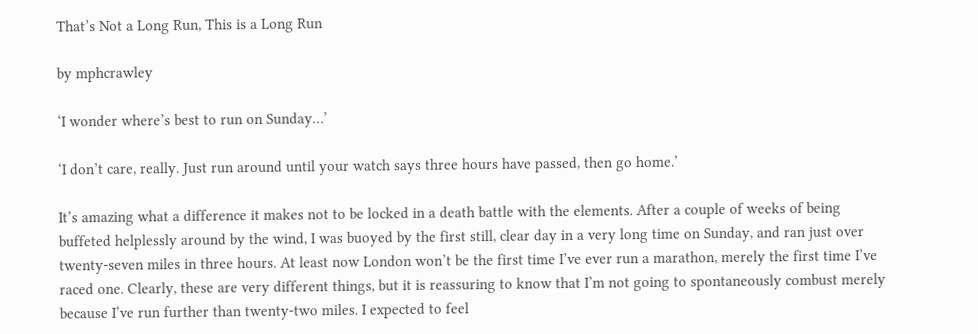That’s Not a Long Run, This is a Long Run

by mphcrawley

‘I wonder where’s best to run on Sunday…’

‘I don’t care, really. Just run around until your watch says three hours have passed, then go home.’

It’s amazing what a difference it makes not to be locked in a death battle with the elements. After a couple of weeks of being buffeted helplessly around by the wind, I was buoyed by the first still, clear day in a very long time on Sunday, and ran just over twenty-seven miles in three hours. At least now London won’t be the first time I’ve ever run a marathon, merely the first time I’ve raced one. Clearly, these are very different things, but it is reassuring to know that I’m not going to spontaneously combust merely because I’ve run further than twenty-two miles. I expected to feel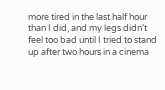more tired in the last half hour than I did, and my legs didn’t feel too bad until I tried to stand up after two hours in a cinema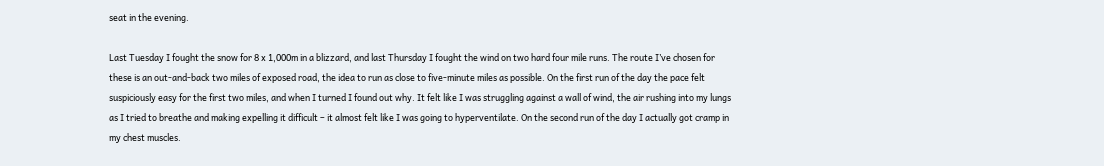seat in the evening.

Last Tuesday I fought the snow for 8 x 1,000m in a blizzard, and last Thursday I fought the wind on two hard four mile runs. The route I’ve chosen for these is an out-and-back two miles of exposed road, the idea to run as close to five-minute miles as possible. On the first run of the day the pace felt suspiciously easy for the first two miles, and when I turned I found out why. It felt like I was struggling against a wall of wind, the air rushing into my lungs as I tried to breathe and making expelling it difficult – it almost felt like I was going to hyperventilate. On the second run of the day I actually got cramp in my chest muscles.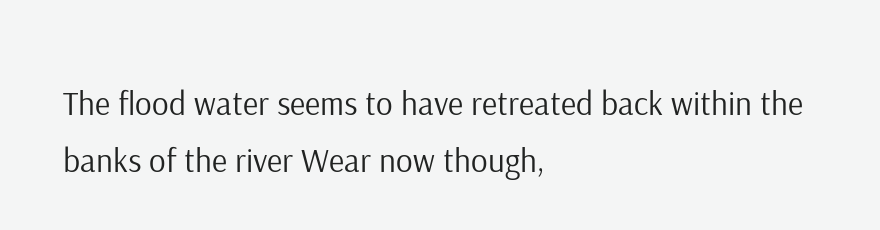The flood water seems to have retreated back within the banks of the river Wear now though,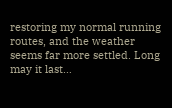restoring my normal running routes, and the weather seems far more settled. Long may it last…